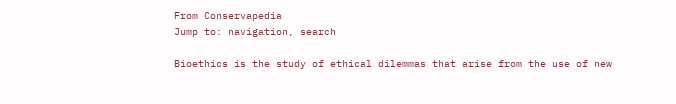From Conservapedia
Jump to: navigation, search

Bioethics is the study of ethical dilemmas that arise from the use of new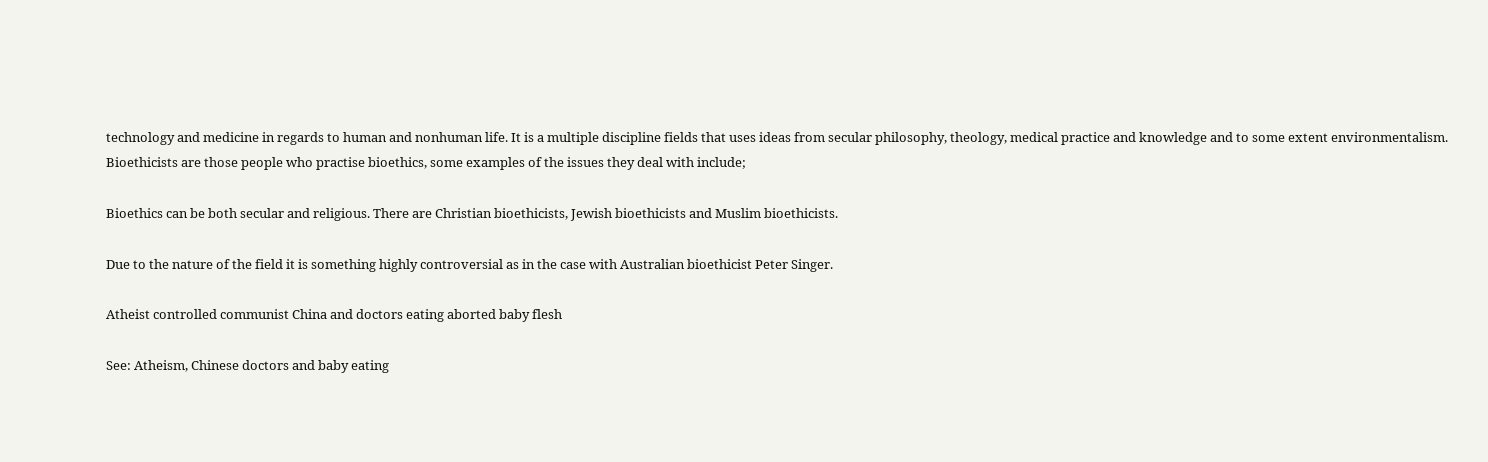technology and medicine in regards to human and nonhuman life. It is a multiple discipline fields that uses ideas from secular philosophy, theology, medical practice and knowledge and to some extent environmentalism. Bioethicists are those people who practise bioethics, some examples of the issues they deal with include;

Bioethics can be both secular and religious. There are Christian bioethicists, Jewish bioethicists and Muslim bioethicists.

Due to the nature of the field it is something highly controversial as in the case with Australian bioethicist Peter Singer.

Atheist controlled communist China and doctors eating aborted baby flesh

See: Atheism, Chinese doctors and baby eating